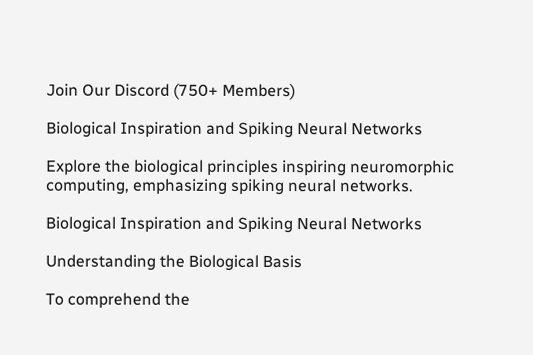Join Our Discord (750+ Members)

Biological Inspiration and Spiking Neural Networks

Explore the biological principles inspiring neuromorphic computing, emphasizing spiking neural networks.

Biological Inspiration and Spiking Neural Networks

Understanding the Biological Basis

To comprehend the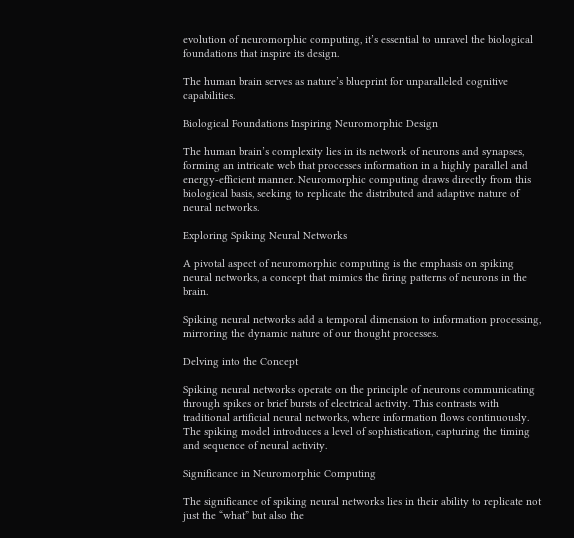evolution of neuromorphic computing, it’s essential to unravel the biological foundations that inspire its design.

The human brain serves as nature’s blueprint for unparalleled cognitive capabilities.

Biological Foundations Inspiring Neuromorphic Design

The human brain’s complexity lies in its network of neurons and synapses, forming an intricate web that processes information in a highly parallel and energy-efficient manner. Neuromorphic computing draws directly from this biological basis, seeking to replicate the distributed and adaptive nature of neural networks.

Exploring Spiking Neural Networks

A pivotal aspect of neuromorphic computing is the emphasis on spiking neural networks, a concept that mimics the firing patterns of neurons in the brain.

Spiking neural networks add a temporal dimension to information processing, mirroring the dynamic nature of our thought processes.

Delving into the Concept

Spiking neural networks operate on the principle of neurons communicating through spikes or brief bursts of electrical activity. This contrasts with traditional artificial neural networks, where information flows continuously. The spiking model introduces a level of sophistication, capturing the timing and sequence of neural activity.

Significance in Neuromorphic Computing

The significance of spiking neural networks lies in their ability to replicate not just the “what” but also the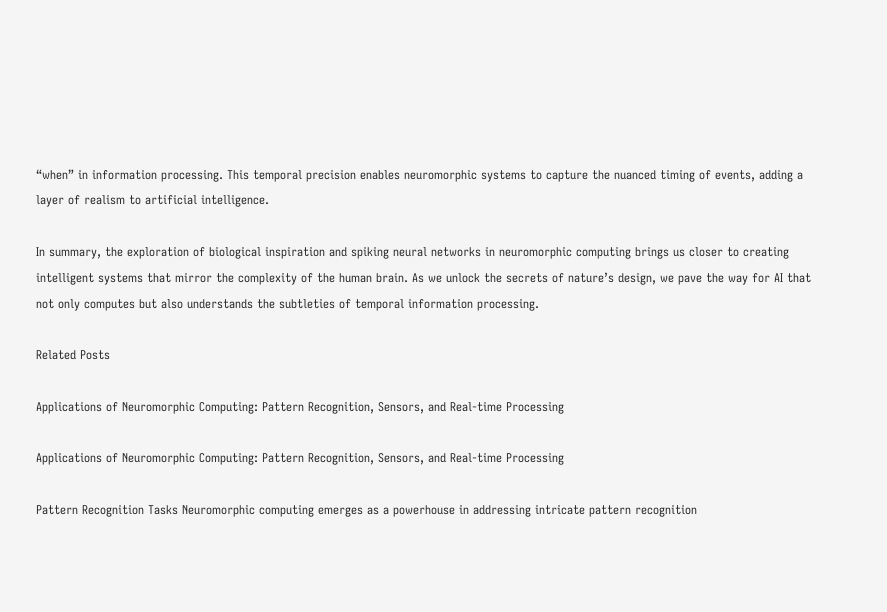“when” in information processing. This temporal precision enables neuromorphic systems to capture the nuanced timing of events, adding a layer of realism to artificial intelligence.

In summary, the exploration of biological inspiration and spiking neural networks in neuromorphic computing brings us closer to creating intelligent systems that mirror the complexity of the human brain. As we unlock the secrets of nature’s design, we pave the way for AI that not only computes but also understands the subtleties of temporal information processing.

Related Posts

Applications of Neuromorphic Computing: Pattern Recognition, Sensors, and Real-time Processing

Applications of Neuromorphic Computing: Pattern Recognition, Sensors, and Real-time Processing

Pattern Recognition Tasks Neuromorphic computing emerges as a powerhouse in addressing intricate pattern recognition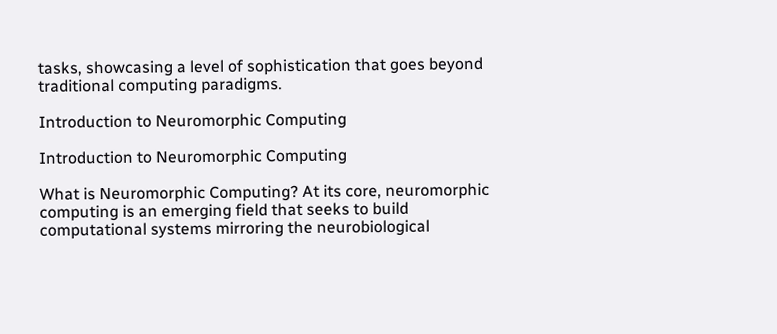tasks, showcasing a level of sophistication that goes beyond traditional computing paradigms.

Introduction to Neuromorphic Computing

Introduction to Neuromorphic Computing

What is Neuromorphic Computing? At its core, neuromorphic computing is an emerging field that seeks to build computational systems mirroring the neurobiological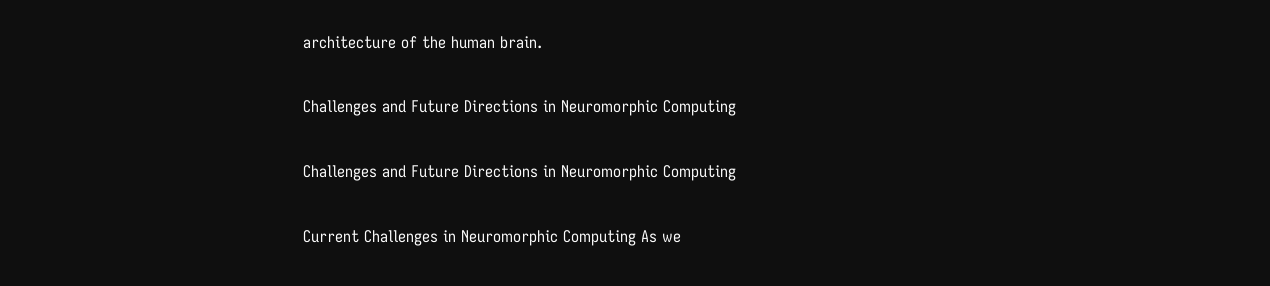architecture of the human brain.

Challenges and Future Directions in Neuromorphic Computing

Challenges and Future Directions in Neuromorphic Computing

Current Challenges in Neuromorphic Computing As we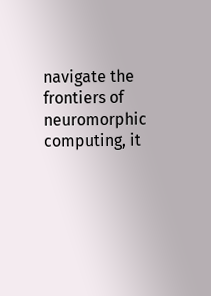navigate the frontiers of neuromorphic computing, it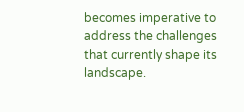becomes imperative to address the challenges that currently shape its landscape.